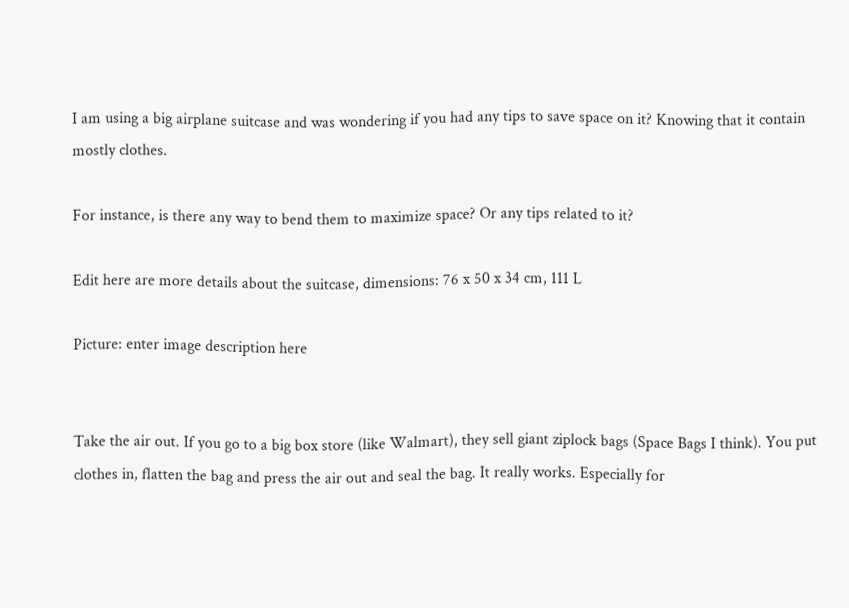I am using a big airplane suitcase and was wondering if you had any tips to save space on it? Knowing that it contain mostly clothes.

For instance, is there any way to bend them to maximize space? Or any tips related to it?

Edit here are more details about the suitcase, dimensions: 76 x 50 x 34 cm, 111 L

Picture: enter image description here


Take the air out. If you go to a big box store (like Walmart), they sell giant ziplock bags (Space Bags I think). You put clothes in, flatten the bag and press the air out and seal the bag. It really works. Especially for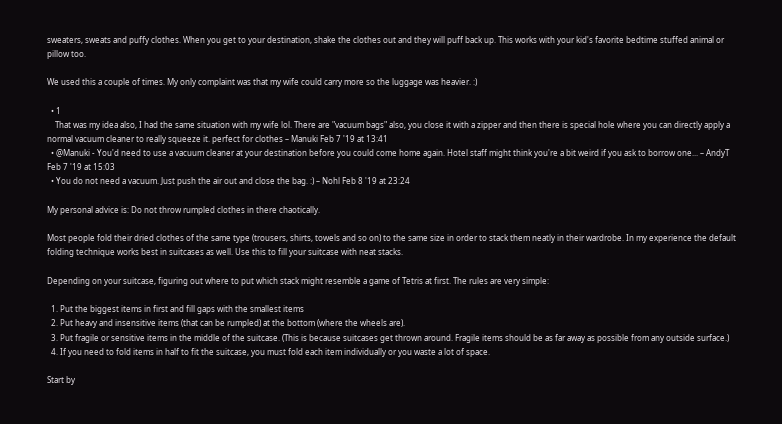sweaters, sweats and puffy clothes. When you get to your destination, shake the clothes out and they will puff back up. This works with your kid's favorite bedtime stuffed animal or pillow too.

We used this a couple of times. My only complaint was that my wife could carry more so the luggage was heavier. :)

  • 1
    That was my idea also, I had the same situation with my wife lol. There are "vacuum bags" also, you close it with a zipper and then there is special hole where you can directly apply a normal vacuum cleaner to really squeeze it. perfect for clothes – Manuki Feb 7 '19 at 13:41
  • @Manuki - You'd need to use a vacuum cleaner at your destination before you could come home again. Hotel staff might think you're a bit weird if you ask to borrow one... – AndyT Feb 7 '19 at 15:03
  • You do not need a vacuum. Just push the air out and close the bag. :) – Nohl Feb 8 '19 at 23:24

My personal advice is: Do not throw rumpled clothes in there chaotically.

Most people fold their dried clothes of the same type (trousers, shirts, towels and so on) to the same size in order to stack them neatly in their wardrobe. In my experience the default folding technique works best in suitcases as well. Use this to fill your suitcase with neat stacks.

Depending on your suitcase, figuring out where to put which stack might resemble a game of Tetris at first. The rules are very simple:

  1. Put the biggest items in first and fill gaps with the smallest items
  2. Put heavy and insensitive items (that can be rumpled) at the bottom (where the wheels are).
  3. Put fragile or sensitive items in the middle of the suitcase. (This is because suitcases get thrown around. Fragile items should be as far away as possible from any outside surface.)
  4. If you need to fold items in half to fit the suitcase, you must fold each item individually or you waste a lot of space.

Start by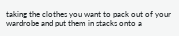taking the clothes you want to pack out of your wardrobe and put them in stacks onto a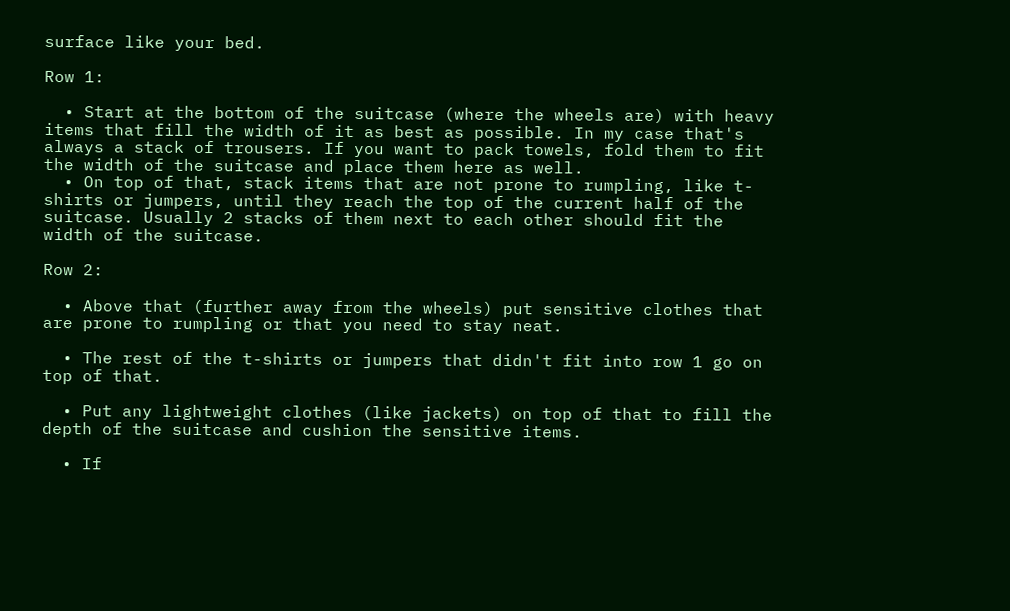surface like your bed.

Row 1:

  • Start at the bottom of the suitcase (where the wheels are) with heavy items that fill the width of it as best as possible. In my case that's always a stack of trousers. If you want to pack towels, fold them to fit the width of the suitcase and place them here as well.
  • On top of that, stack items that are not prone to rumpling, like t-shirts or jumpers, until they reach the top of the current half of the suitcase. Usually 2 stacks of them next to each other should fit the width of the suitcase.

Row 2:

  • Above that (further away from the wheels) put sensitive clothes that are prone to rumpling or that you need to stay neat.

  • The rest of the t-shirts or jumpers that didn't fit into row 1 go on top of that.

  • Put any lightweight clothes (like jackets) on top of that to fill the depth of the suitcase and cushion the sensitive items.

  • If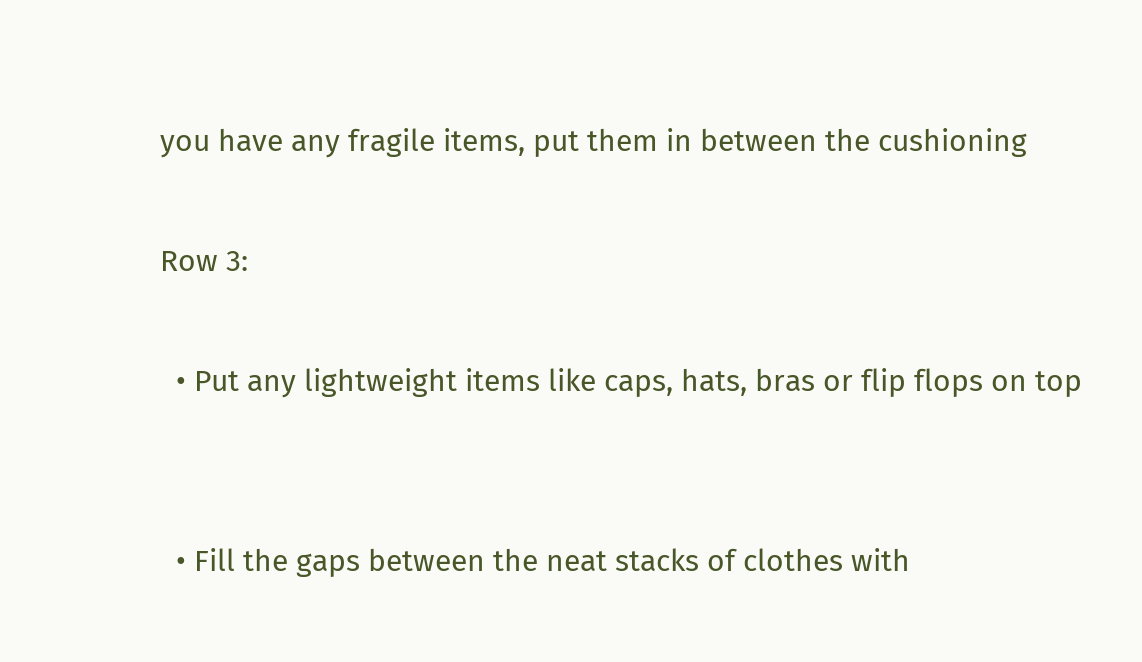you have any fragile items, put them in between the cushioning

Row 3:

  • Put any lightweight items like caps, hats, bras or flip flops on top


  • Fill the gaps between the neat stacks of clothes with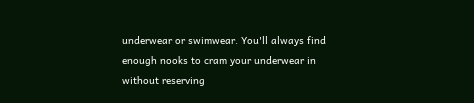underwear or swimwear. You'll always find enough nooks to cram your underwear in without reserving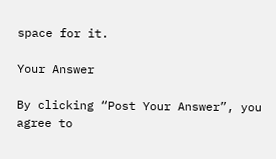space for it.

Your Answer

By clicking “Post Your Answer”, you agree to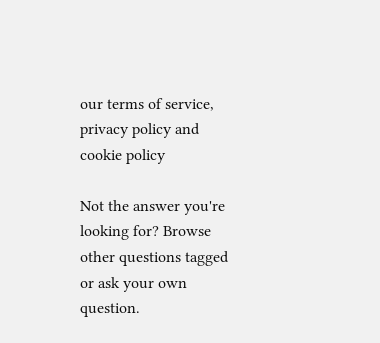our terms of service, privacy policy and cookie policy

Not the answer you're looking for? Browse other questions tagged or ask your own question.